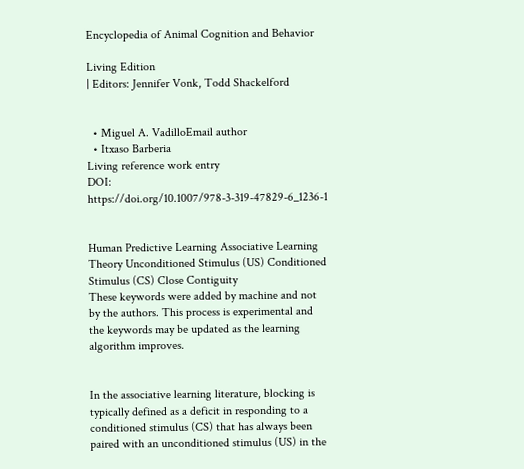Encyclopedia of Animal Cognition and Behavior

Living Edition
| Editors: Jennifer Vonk, Todd Shackelford


  • Miguel A. VadilloEmail author
  • Itxaso Barberia
Living reference work entry
DOI: https://doi.org/10.1007/978-3-319-47829-6_1236-1


Human Predictive Learning Associative Learning Theory Unconditioned Stimulus (US) Conditioned Stimulus (CS) Close Contiguity
These keywords were added by machine and not by the authors. This process is experimental and the keywords may be updated as the learning algorithm improves.


In the associative learning literature, blocking is typically defined as a deficit in responding to a conditioned stimulus (CS) that has always been paired with an unconditioned stimulus (US) in the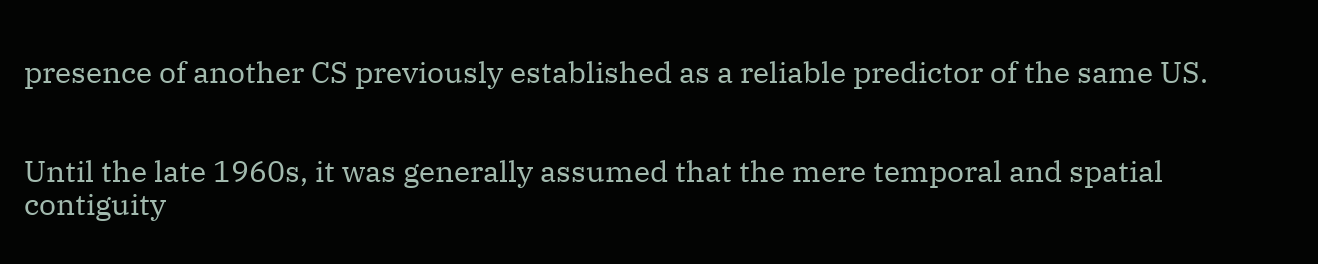presence of another CS previously established as a reliable predictor of the same US.


Until the late 1960s, it was generally assumed that the mere temporal and spatial contiguity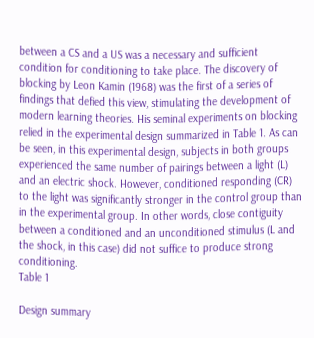between a CS and a US was a necessary and sufficient condition for conditioning to take place. The discovery of blocking by Leon Kamin (1968) was the first of a series of findings that defied this view, stimulating the development of modern learning theories. His seminal experiments on blocking relied in the experimental design summarized in Table 1. As can be seen, in this experimental design, subjects in both groups experienced the same number of pairings between a light (L) and an electric shock. However, conditioned responding (CR) to the light was significantly stronger in the control group than in the experimental group. In other words, close contiguity between a conditioned and an unconditioned stimulus (L and the shock, in this case) did not suffice to produce strong conditioning.
Table 1

Design summary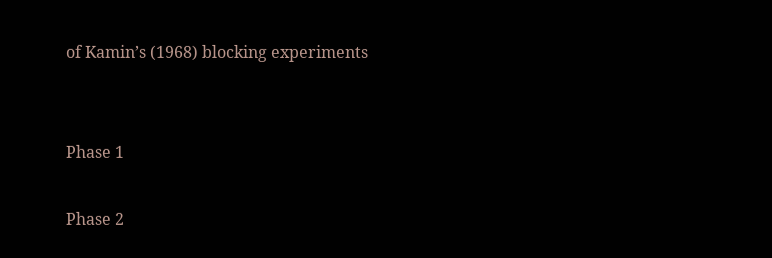of Kamin’s (1968) blocking experiments


Phase 1

Phase 2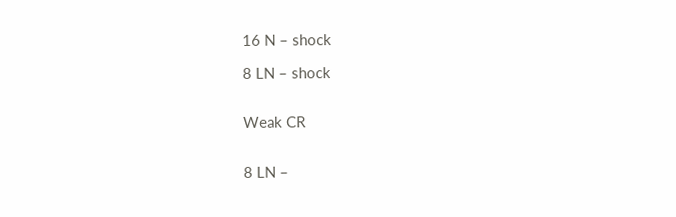16 N – shock

8 LN – shock


Weak CR


8 LN –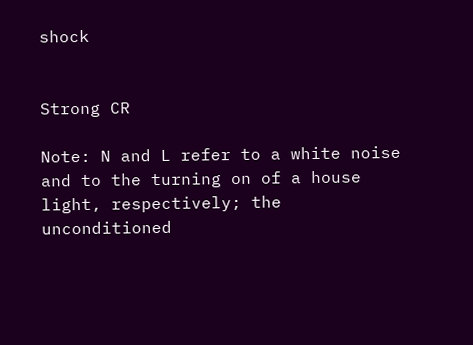shock


Strong CR

Note: N and L refer to a white noise and to the turning on of a house light, respectively; the unconditioned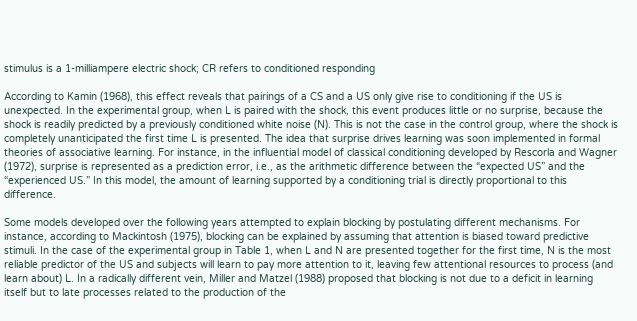stimulus is a 1-milliampere electric shock; CR refers to conditioned responding

According to Kamin (1968), this effect reveals that pairings of a CS and a US only give rise to conditioning if the US is unexpected. In the experimental group, when L is paired with the shock, this event produces little or no surprise, because the shock is readily predicted by a previously conditioned white noise (N). This is not the case in the control group, where the shock is completely unanticipated the first time L is presented. The idea that surprise drives learning was soon implemented in formal theories of associative learning. For instance, in the influential model of classical conditioning developed by Rescorla and Wagner (1972), surprise is represented as a prediction error, i.e., as the arithmetic difference between the “expected US” and the “experienced US.” In this model, the amount of learning supported by a conditioning trial is directly proportional to this difference.

Some models developed over the following years attempted to explain blocking by postulating different mechanisms. For instance, according to Mackintosh (1975), blocking can be explained by assuming that attention is biased toward predictive stimuli. In the case of the experimental group in Table 1, when L and N are presented together for the first time, N is the most reliable predictor of the US and subjects will learn to pay more attention to it, leaving few attentional resources to process (and learn about) L. In a radically different vein, Miller and Matzel (1988) proposed that blocking is not due to a deficit in learning itself but to late processes related to the production of the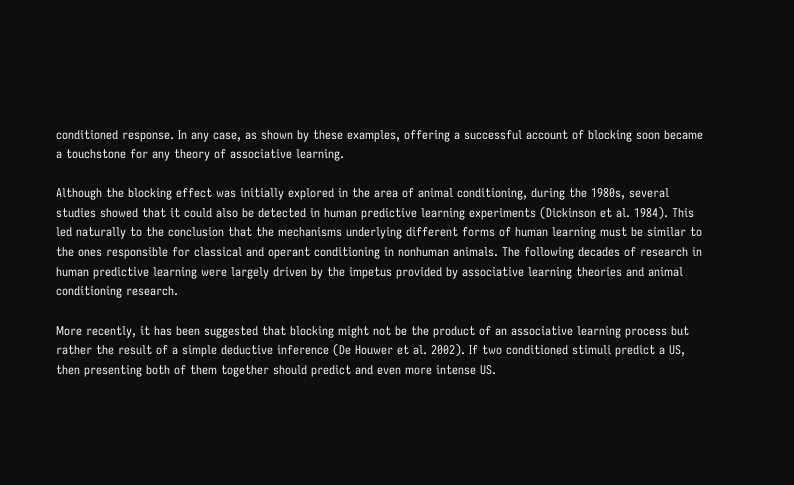conditioned response. In any case, as shown by these examples, offering a successful account of blocking soon became a touchstone for any theory of associative learning.

Although the blocking effect was initially explored in the area of animal conditioning, during the 1980s, several studies showed that it could also be detected in human predictive learning experiments (Dickinson et al. 1984). This led naturally to the conclusion that the mechanisms underlying different forms of human learning must be similar to the ones responsible for classical and operant conditioning in nonhuman animals. The following decades of research in human predictive learning were largely driven by the impetus provided by associative learning theories and animal conditioning research.

More recently, it has been suggested that blocking might not be the product of an associative learning process but rather the result of a simple deductive inference (De Houwer et al. 2002). If two conditioned stimuli predict a US, then presenting both of them together should predict and even more intense US.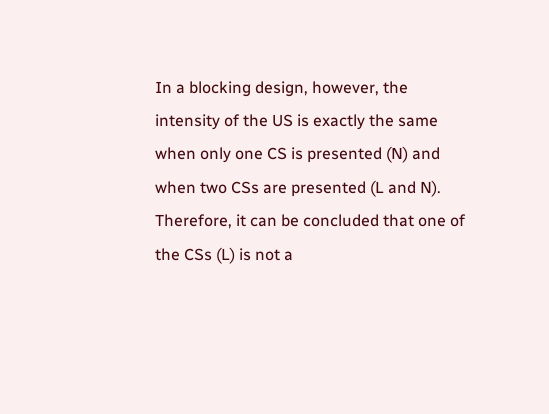In a blocking design, however, the intensity of the US is exactly the same when only one CS is presented (N) and when two CSs are presented (L and N). Therefore, it can be concluded that one of the CSs (L) is not a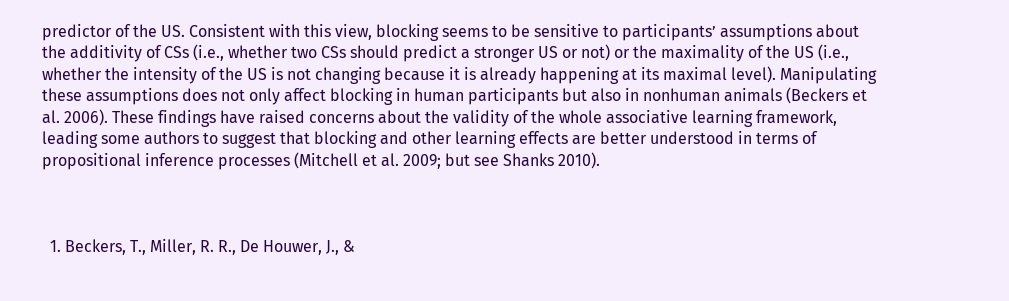predictor of the US. Consistent with this view, blocking seems to be sensitive to participants’ assumptions about the additivity of CSs (i.e., whether two CSs should predict a stronger US or not) or the maximality of the US (i.e., whether the intensity of the US is not changing because it is already happening at its maximal level). Manipulating these assumptions does not only affect blocking in human participants but also in nonhuman animals (Beckers et al. 2006). These findings have raised concerns about the validity of the whole associative learning framework, leading some authors to suggest that blocking and other learning effects are better understood in terms of propositional inference processes (Mitchell et al. 2009; but see Shanks 2010).



  1. Beckers, T., Miller, R. R., De Houwer, J., &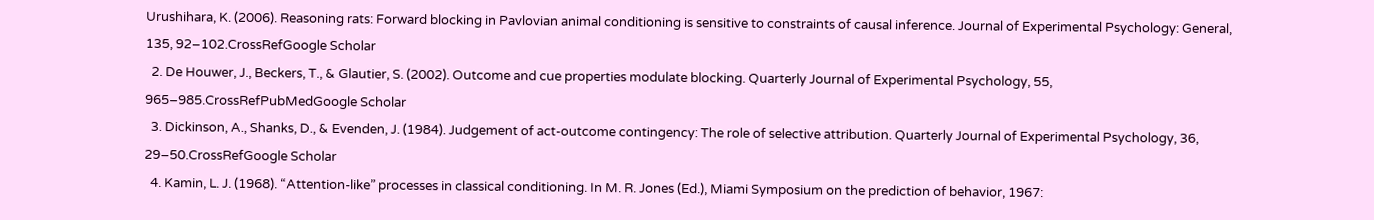Urushihara, K. (2006). Reasoning rats: Forward blocking in Pavlovian animal conditioning is sensitive to constraints of causal inference. Journal of Experimental Psychology: General, 135, 92–102.CrossRefGoogle Scholar
  2. De Houwer, J., Beckers, T., & Glautier, S. (2002). Outcome and cue properties modulate blocking. Quarterly Journal of Experimental Psychology, 55, 965–985.CrossRefPubMedGoogle Scholar
  3. Dickinson, A., Shanks, D., & Evenden, J. (1984). Judgement of act-outcome contingency: The role of selective attribution. Quarterly Journal of Experimental Psychology, 36, 29–50.CrossRefGoogle Scholar
  4. Kamin, L. J. (1968). “Attention-like” processes in classical conditioning. In M. R. Jones (Ed.), Miami Symposium on the prediction of behavior, 1967: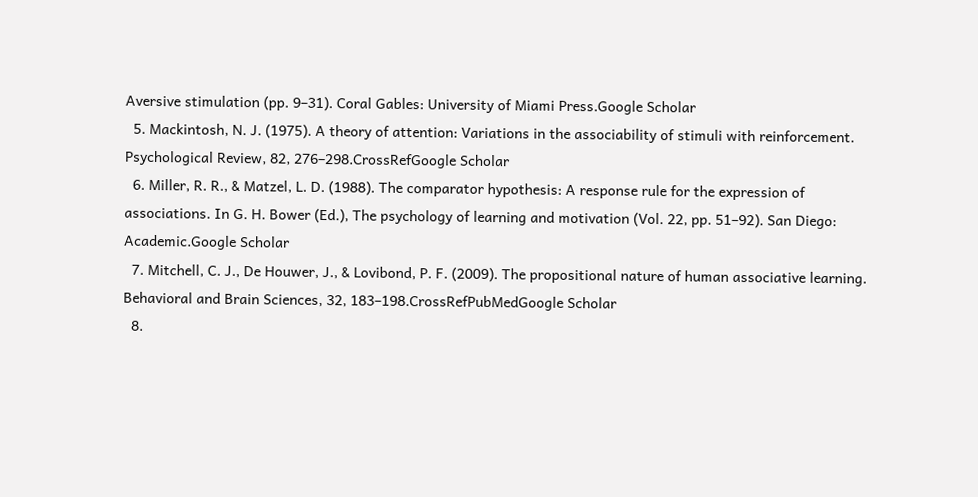Aversive stimulation (pp. 9–31). Coral Gables: University of Miami Press.Google Scholar
  5. Mackintosh, N. J. (1975). A theory of attention: Variations in the associability of stimuli with reinforcement. Psychological Review, 82, 276–298.CrossRefGoogle Scholar
  6. Miller, R. R., & Matzel, L. D. (1988). The comparator hypothesis: A response rule for the expression of associations. In G. H. Bower (Ed.), The psychology of learning and motivation (Vol. 22, pp. 51–92). San Diego: Academic.Google Scholar
  7. Mitchell, C. J., De Houwer, J., & Lovibond, P. F. (2009). The propositional nature of human associative learning. Behavioral and Brain Sciences, 32, 183–198.CrossRefPubMedGoogle Scholar
  8.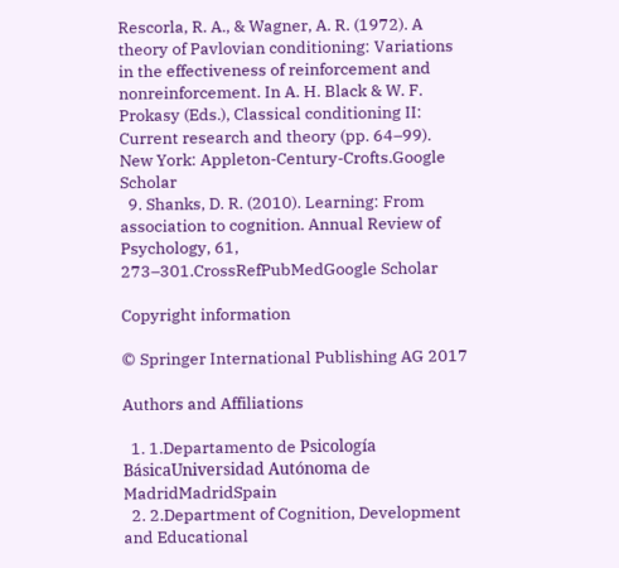Rescorla, R. A., & Wagner, A. R. (1972). A theory of Pavlovian conditioning: Variations in the effectiveness of reinforcement and nonreinforcement. In A. H. Black & W. F. Prokasy (Eds.), Classical conditioning II: Current research and theory (pp. 64–99). New York: Appleton-Century-Crofts.Google Scholar
  9. Shanks, D. R. (2010). Learning: From association to cognition. Annual Review of Psychology, 61, 273–301.CrossRefPubMedGoogle Scholar

Copyright information

© Springer International Publishing AG 2017

Authors and Affiliations

  1. 1.Departamento de Psicología BásicaUniversidad Autónoma de MadridMadridSpain
  2. 2.Department of Cognition, Development and Educational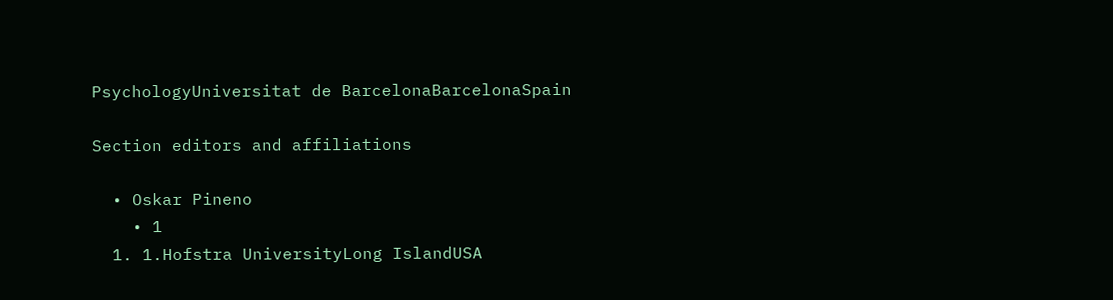PsychologyUniversitat de BarcelonaBarcelonaSpain

Section editors and affiliations

  • Oskar Pineno
    • 1
  1. 1.Hofstra UniversityLong IslandUSA